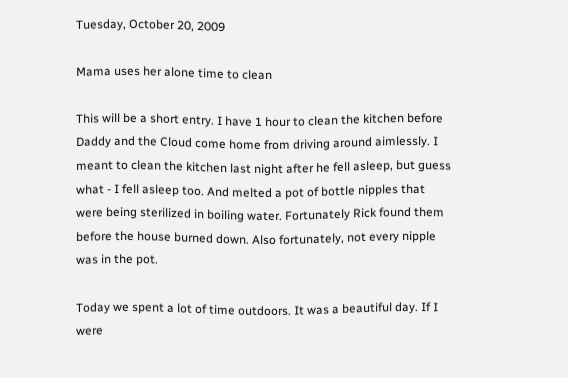Tuesday, October 20, 2009

Mama uses her alone time to clean

This will be a short entry. I have 1 hour to clean the kitchen before Daddy and the Cloud come home from driving around aimlessly. I meant to clean the kitchen last night after he fell asleep, but guess what - I fell asleep too. And melted a pot of bottle nipples that were being sterilized in boiling water. Fortunately Rick found them before the house burned down. Also fortunately, not every nipple was in the pot.

Today we spent a lot of time outdoors. It was a beautiful day. If I were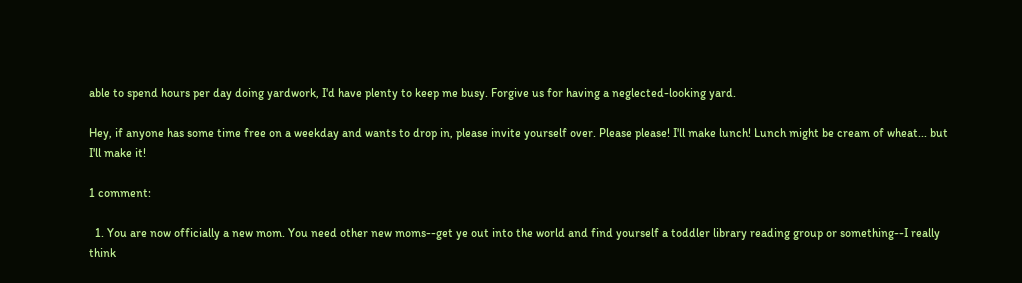able to spend hours per day doing yardwork, I'd have plenty to keep me busy. Forgive us for having a neglected-looking yard.

Hey, if anyone has some time free on a weekday and wants to drop in, please invite yourself over. Please please! I'll make lunch! Lunch might be cream of wheat... but I'll make it!

1 comment:

  1. You are now officially a new mom. You need other new moms--get ye out into the world and find yourself a toddler library reading group or something--I really think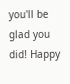you'll be glad you did! Happy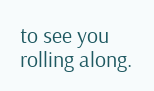to see you rolling along.